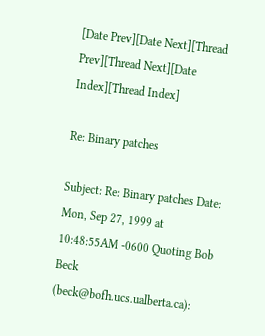[Date Prev][Date Next][Thread Prev][Thread Next][Date Index][Thread Index]

Re: Binary patches

Subject: Re: Binary patches Date: Mon, Sep 27, 1999 at 10:48:55AM -0600 Quoting Bob Beck (beck@bofh.ucs.ualberta.ca):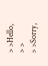> >Hello,
> >
> >Sorry,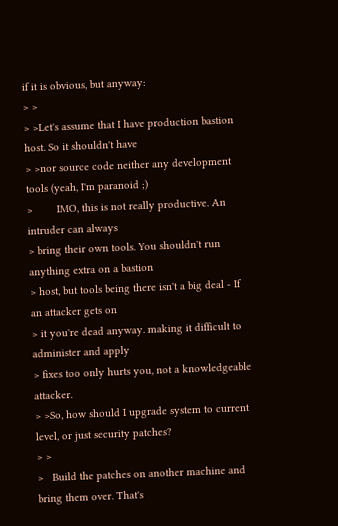if it is obvious, but anyway:
> >
> >Let's assume that I have production bastion host. So it shouldn't have
> >nor source code neither any development tools (yeah, I'm paranoid ;)
>        IMO, this is not really productive. An intruder can always
> bring their own tools. You shouldn't run anything extra on a bastion
> host, but tools being there isn't a big deal - If an attacker gets on
> it you're dead anyway. making it difficult to administer and apply
> fixes too only hurts you, not a knowledgeable attacker.
> >So, how should I upgrade system to current level, or just security patches?
> >
>   Build the patches on another machine and bring them over. That's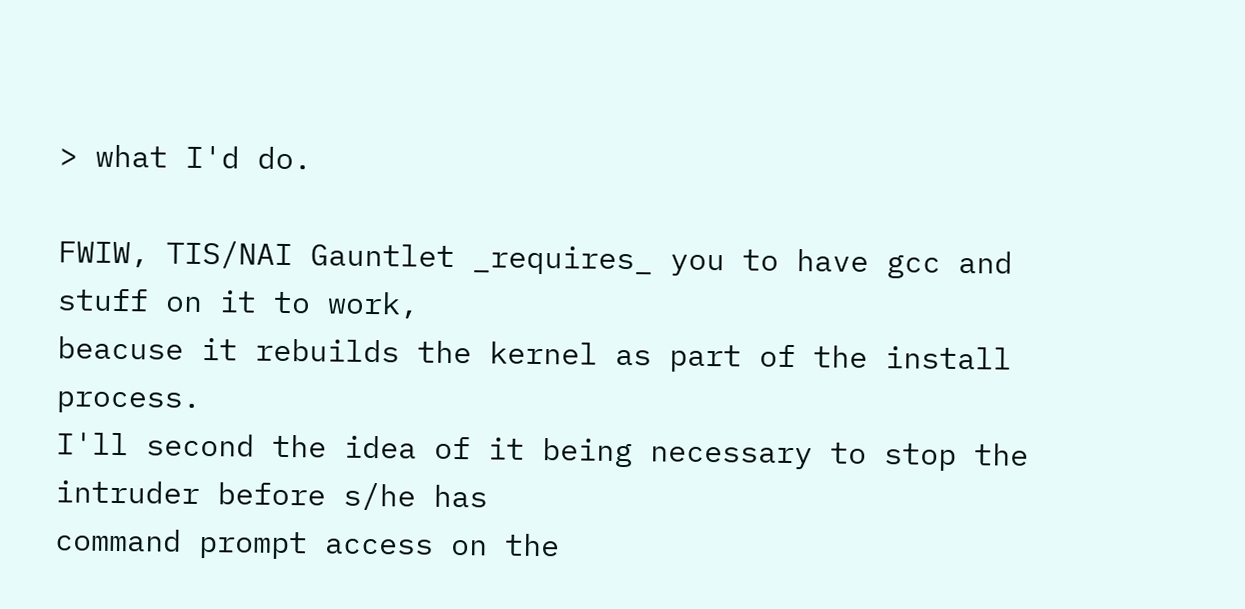> what I'd do.

FWIW, TIS/NAI Gauntlet _requires_ you to have gcc and stuff on it to work,
beacuse it rebuilds the kernel as part of the install process.
I'll second the idea of it being necessary to stop the intruder before s/he has
command prompt access on the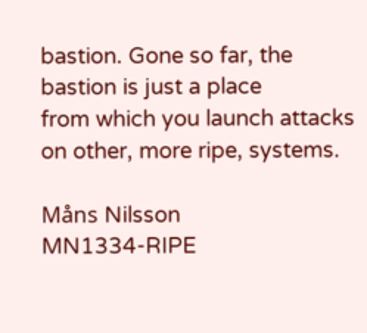bastion. Gone so far, the bastion is just a place
from which you launch attacks on other, more ripe, systems.

Måns Nilsson                    MN1334-RIPE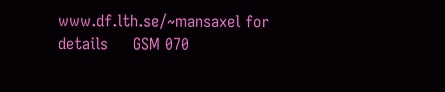www.df.lth.se/~mansaxel for details     GSM 070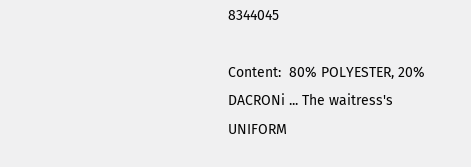8344045

Content:  80% POLYESTER, 20% DACRONi ... The waitress's UNIFORM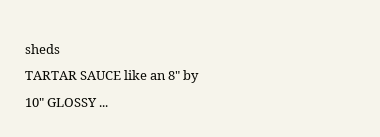sheds
TARTAR SAUCE like an 8" by 10" GLOSSY ...